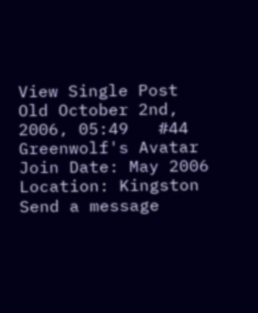View Single Post
Old October 2nd, 2006, 05:49   #44
Greenwolf's Avatar
Join Date: May 2006
Location: Kingston
Send a message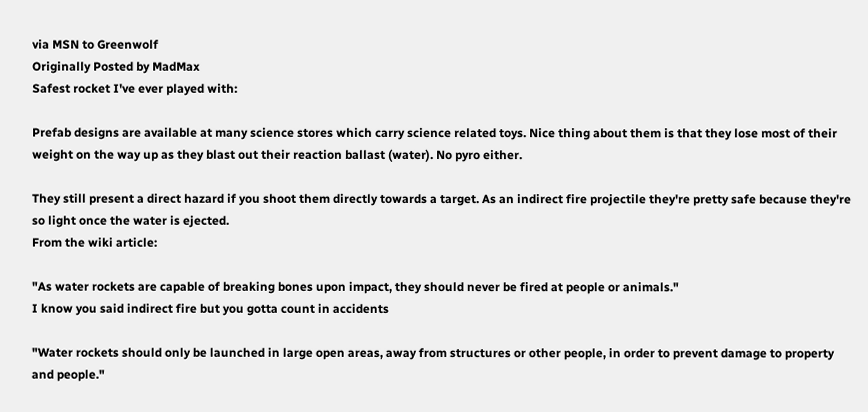via MSN to Greenwolf
Originally Posted by MadMax
Safest rocket I've ever played with:

Prefab designs are available at many science stores which carry science related toys. Nice thing about them is that they lose most of their weight on the way up as they blast out their reaction ballast (water). No pyro either.

They still present a direct hazard if you shoot them directly towards a target. As an indirect fire projectile they're pretty safe because they're so light once the water is ejected.
From the wiki article:

"As water rockets are capable of breaking bones upon impact, they should never be fired at people or animals."
I know you said indirect fire but you gotta count in accidents

"Water rockets should only be launched in large open areas, away from structures or other people, in order to prevent damage to property and people."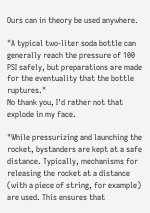Ours can in theory be used anywhere.

"A typical two-liter soda bottle can generally reach the pressure of 100 PSI safely, but preparations are made for the eventuality that the bottle ruptures."
No thank you, I'd rather not that explode in my face.

"While pressurizing and launching the rocket, bystanders are kept at a safe distance. Typically, mechanisms for releasing the rocket at a distance (with a piece of string, for example) are used. This ensures that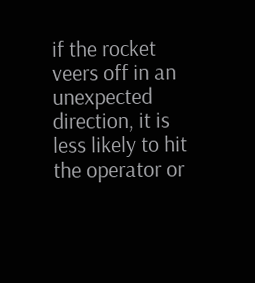if the rocket veers off in an unexpected direction, it is less likely to hit the operator or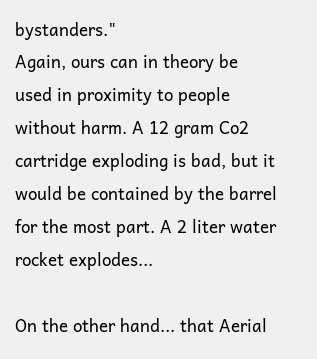bystanders."
Again, ours can in theory be used in proximity to people without harm. A 12 gram Co2 cartridge exploding is bad, but it would be contained by the barrel for the most part. A 2 liter water rocket explodes...

On the other hand... that Aerial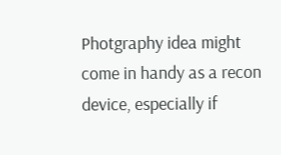Photgraphy idea might come in handy as a recon device, especially if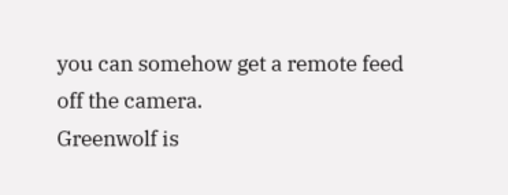you can somehow get a remote feed off the camera.
Greenwolf is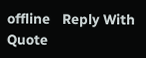offline   Reply With Quote